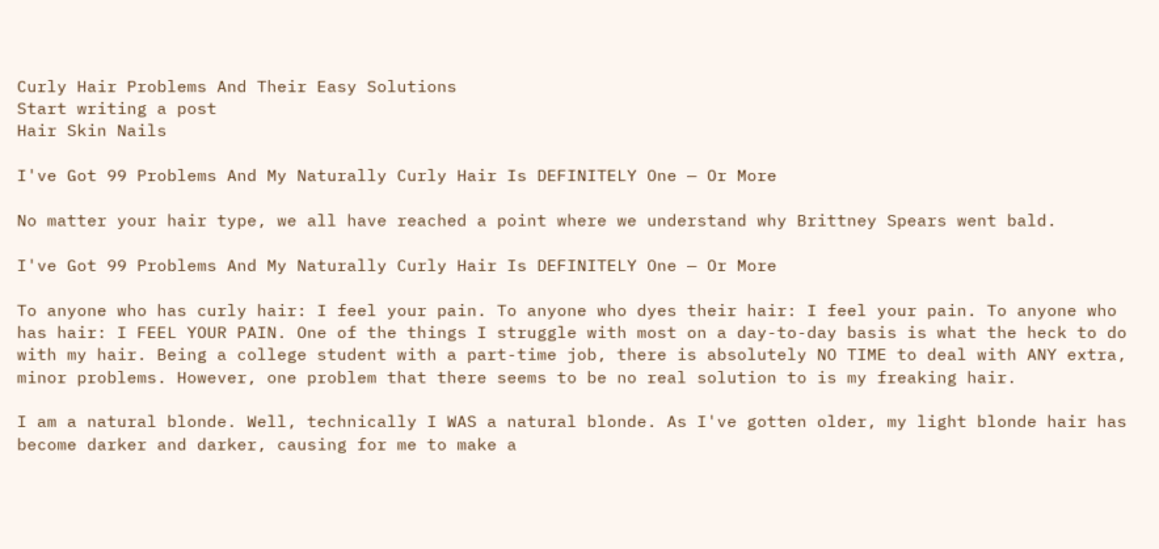Curly Hair Problems And Their Easy Solutions
Start writing a post
Hair Skin Nails

I've Got 99 Problems And My Naturally Curly Hair Is DEFINITELY One — Or More

No matter your hair type, we all have reached a point where we understand why Brittney Spears went bald.

I've Got 99 Problems And My Naturally Curly Hair Is DEFINITELY One — Or More

To anyone who has curly hair: I feel your pain. To anyone who dyes their hair: I feel your pain. To anyone who has hair: I FEEL YOUR PAIN. One of the things I struggle with most on a day-to-day basis is what the heck to do with my hair. Being a college student with a part-time job, there is absolutely NO TIME to deal with ANY extra, minor problems. However, one problem that there seems to be no real solution to is my freaking hair.

I am a natural blonde. Well, technically I WAS a natural blonde. As I've gotten older, my light blonde hair has become darker and darker, causing for me to make a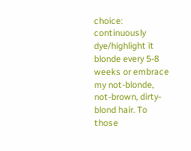choice: continuously dye/highlight it blonde every 5-8 weeks or embrace my not-blonde, not-brown, dirty-blond hair. To those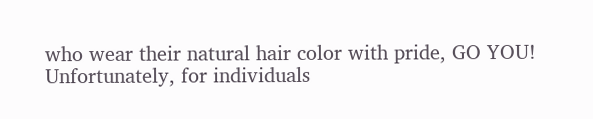who wear their natural hair color with pride, GO YOU! Unfortunately, for individuals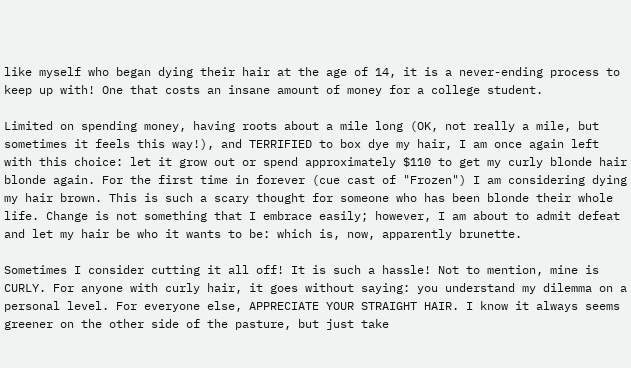like myself who began dying their hair at the age of 14, it is a never-ending process to keep up with! One that costs an insane amount of money for a college student.

Limited on spending money, having roots about a mile long (OK, not really a mile, but sometimes it feels this way!), and TERRIFIED to box dye my hair, I am once again left with this choice: let it grow out or spend approximately $110 to get my curly blonde hair blonde again. For the first time in forever (cue cast of "Frozen") I am considering dying my hair brown. This is such a scary thought for someone who has been blonde their whole life. Change is not something that I embrace easily; however, I am about to admit defeat and let my hair be who it wants to be: which is, now, apparently brunette.

Sometimes I consider cutting it all off! It is such a hassle! Not to mention, mine is CURLY. For anyone with curly hair, it goes without saying: you understand my dilemma on a personal level. For everyone else, APPRECIATE YOUR STRAIGHT HAIR. I know it always seems greener on the other side of the pasture, but just take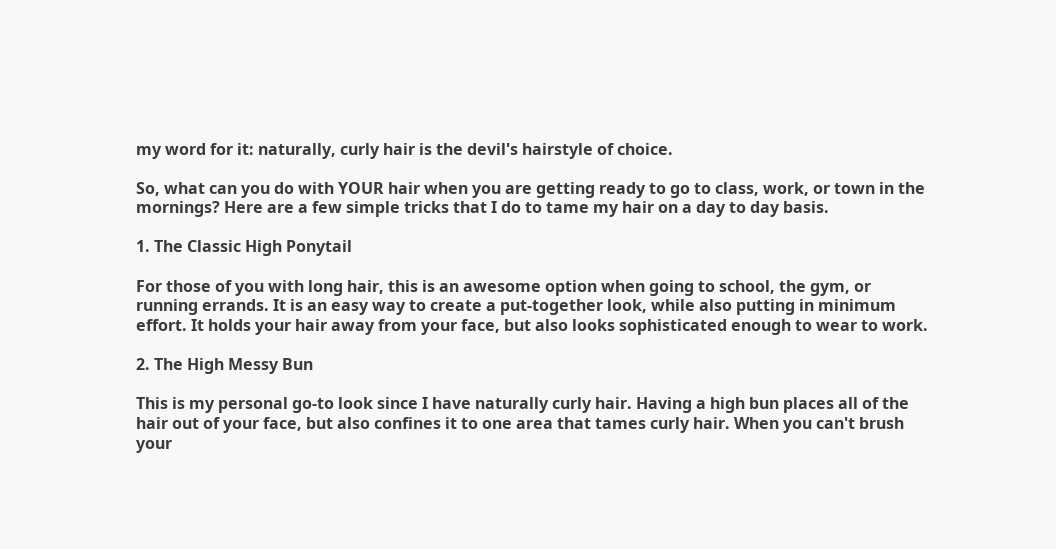my word for it: naturally, curly hair is the devil's hairstyle of choice.

So, what can you do with YOUR hair when you are getting ready to go to class, work, or town in the mornings? Here are a few simple tricks that I do to tame my hair on a day to day basis.

1. The Classic High Ponytail

For those of you with long hair, this is an awesome option when going to school, the gym, or running errands. It is an easy way to create a put-together look, while also putting in minimum effort. It holds your hair away from your face, but also looks sophisticated enough to wear to work.

2. The High Messy Bun

This is my personal go-to look since I have naturally curly hair. Having a high bun places all of the hair out of your face, but also confines it to one area that tames curly hair. When you can't brush your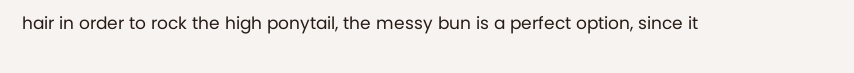hair in order to rock the high ponytail, the messy bun is a perfect option, since it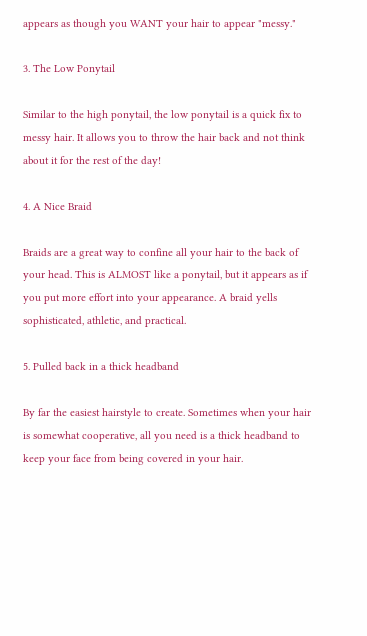appears as though you WANT your hair to appear "messy."

3. The Low Ponytail

Similar to the high ponytail, the low ponytail is a quick fix to messy hair. It allows you to throw the hair back and not think about it for the rest of the day!

4. A Nice Braid

Braids are a great way to confine all your hair to the back of your head. This is ALMOST like a ponytail, but it appears as if you put more effort into your appearance. A braid yells sophisticated, athletic, and practical.

5. Pulled back in a thick headband

By far the easiest hairstyle to create. Sometimes when your hair is somewhat cooperative, all you need is a thick headband to keep your face from being covered in your hair.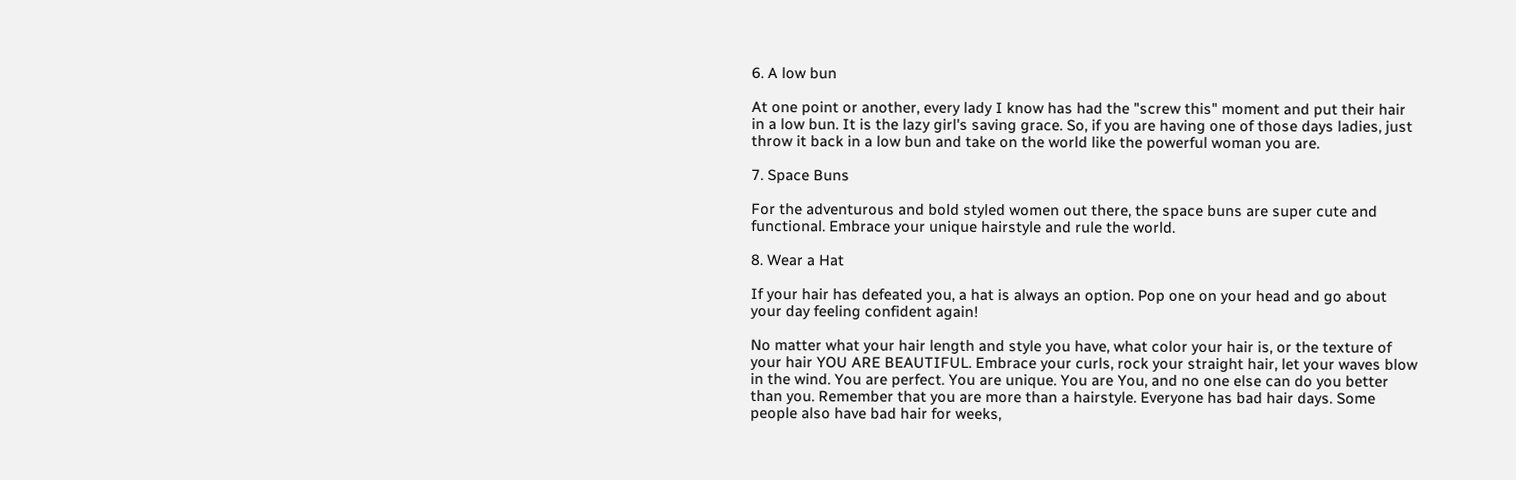6. A low bun

At one point or another, every lady I know has had the "screw this" moment and put their hair in a low bun. It is the lazy girl's saving grace. So, if you are having one of those days ladies, just throw it back in a low bun and take on the world like the powerful woman you are.

7. Space Buns

For the adventurous and bold styled women out there, the space buns are super cute and functional. Embrace your unique hairstyle and rule the world.

8. Wear a Hat

If your hair has defeated you, a hat is always an option. Pop one on your head and go about your day feeling confident again!

No matter what your hair length and style you have, what color your hair is, or the texture of your hair YOU ARE BEAUTIFUL. Embrace your curls, rock your straight hair, let your waves blow in the wind. You are perfect. You are unique. You are You, and no one else can do you better than you. Remember that you are more than a hairstyle. Everyone has bad hair days. Some people also have bad hair for weeks,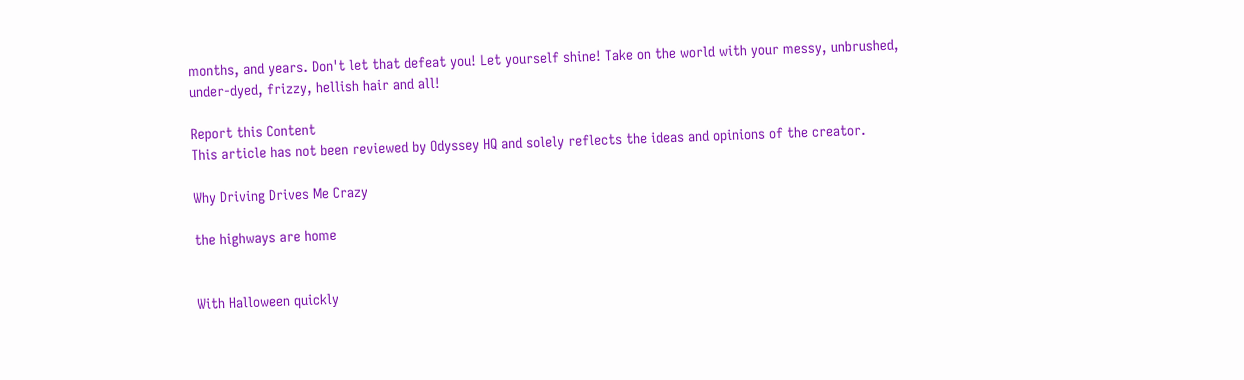months, and years. Don't let that defeat you! Let yourself shine! Take on the world with your messy, unbrushed, under-dyed, frizzy, hellish hair and all!

Report this Content
This article has not been reviewed by Odyssey HQ and solely reflects the ideas and opinions of the creator.

Why Driving Drives Me Crazy

the highways are home


With Halloween quickly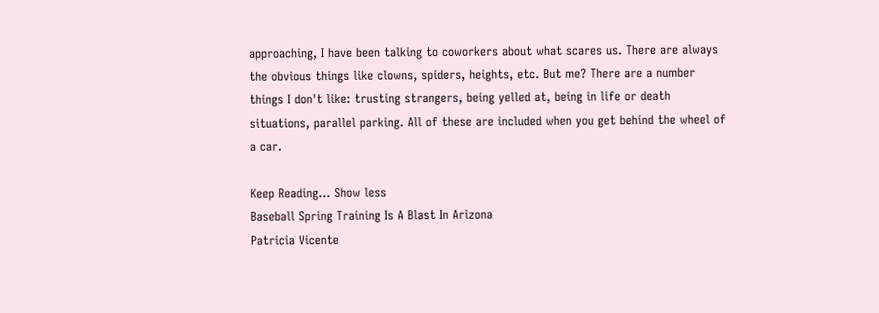approaching, I have been talking to coworkers about what scares us. There are always the obvious things like clowns, spiders, heights, etc. But me? There are a number things I don't like: trusting strangers, being yelled at, being in life or death situations, parallel parking. All of these are included when you get behind the wheel of a car.

Keep Reading... Show less
Baseball Spring Training Is A Blast In Arizona
Patricia Vicente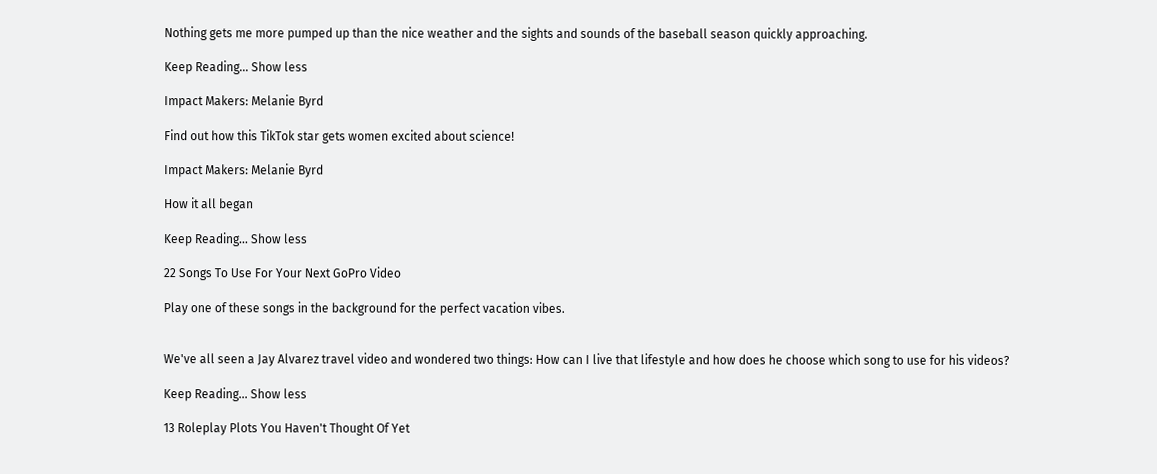Nothing gets me more pumped up than the nice weather and the sights and sounds of the baseball season quickly approaching.

Keep Reading... Show less

Impact Makers: Melanie Byrd

Find out how this TikTok star gets women excited about science!

Impact Makers: Melanie Byrd

How it all began

Keep Reading... Show less

22 Songs To Use For Your Next GoPro Video

Play one of these songs in the background for the perfect vacation vibes.


We've all seen a Jay Alvarez travel video and wondered two things: How can I live that lifestyle and how does he choose which song to use for his videos?

Keep Reading... Show less

13 Roleplay Plots You Haven't Thought Of Yet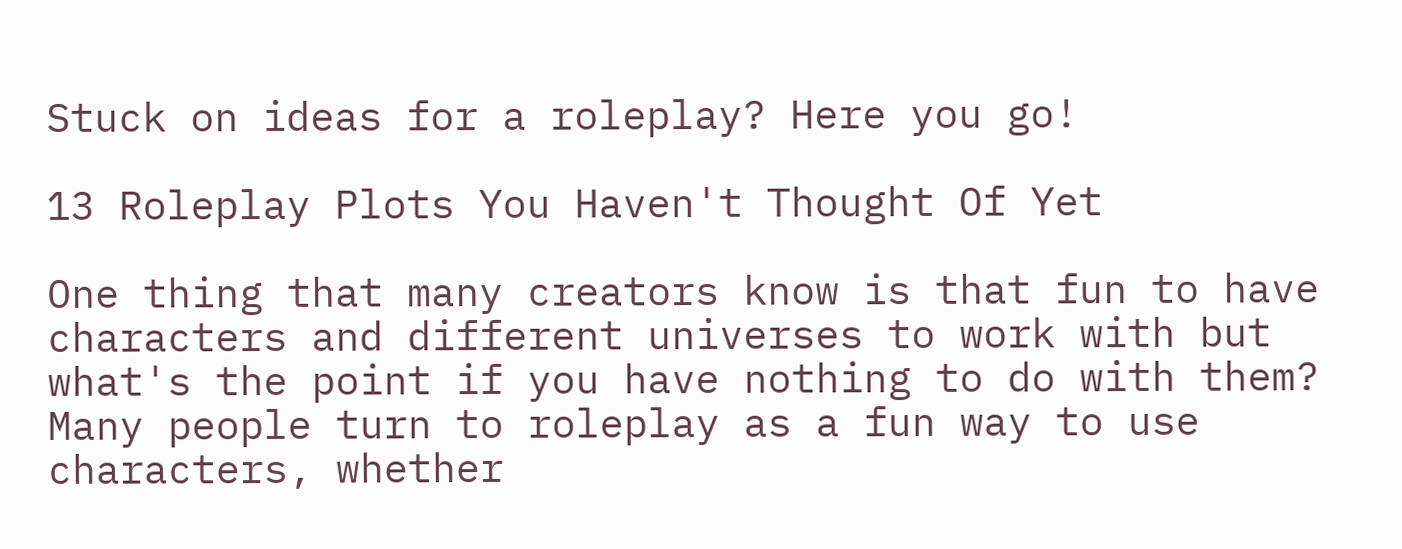Stuck on ideas for a roleplay? Here you go!

13 Roleplay Plots You Haven't Thought Of Yet

One thing that many creators know is that fun to have characters and different universes to work with but what's the point if you have nothing to do with them? Many people turn to roleplay as a fun way to use characters, whether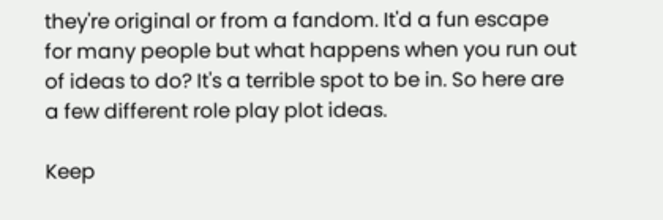they're original or from a fandom. It'd a fun escape for many people but what happens when you run out of ideas to do? It's a terrible spot to be in. So here are a few different role play plot ideas.

Keep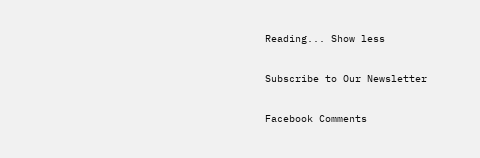Reading... Show less

Subscribe to Our Newsletter

Facebook Comments